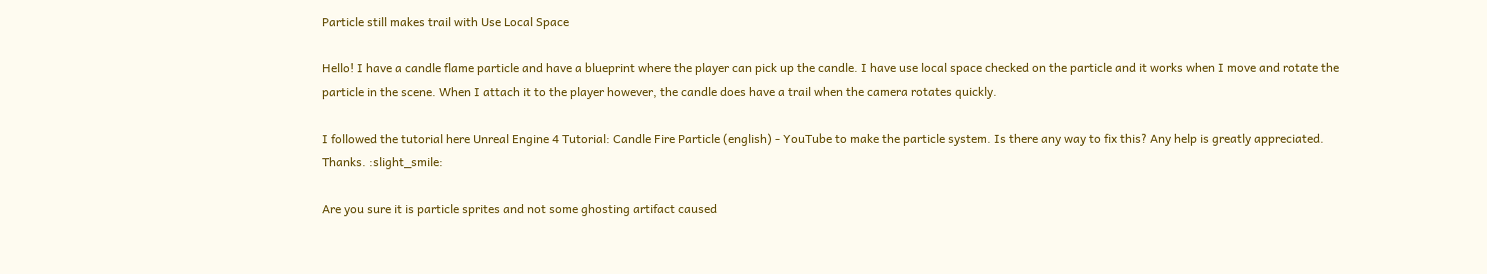Particle still makes trail with Use Local Space

Hello! I have a candle flame particle and have a blueprint where the player can pick up the candle. I have use local space checked on the particle and it works when I move and rotate the particle in the scene. When I attach it to the player however, the candle does have a trail when the camera rotates quickly.

I followed the tutorial here Unreal Engine 4 Tutorial: Candle Fire Particle (english) - YouTube to make the particle system. Is there any way to fix this? Any help is greatly appreciated. Thanks. :slight_smile:

Are you sure it is particle sprites and not some ghosting artifact caused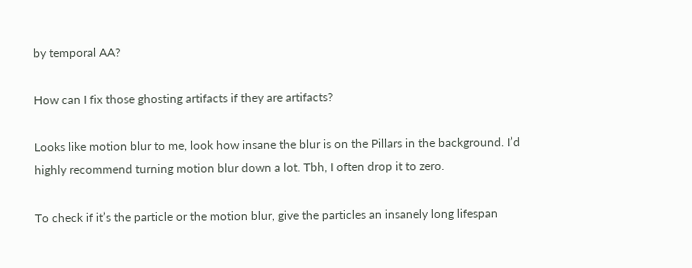by temporal AA?

How can I fix those ghosting artifacts if they are artifacts?

Looks like motion blur to me, look how insane the blur is on the Pillars in the background. I’d highly recommend turning motion blur down a lot. Tbh, I often drop it to zero.

To check if it’s the particle or the motion blur, give the particles an insanely long lifespan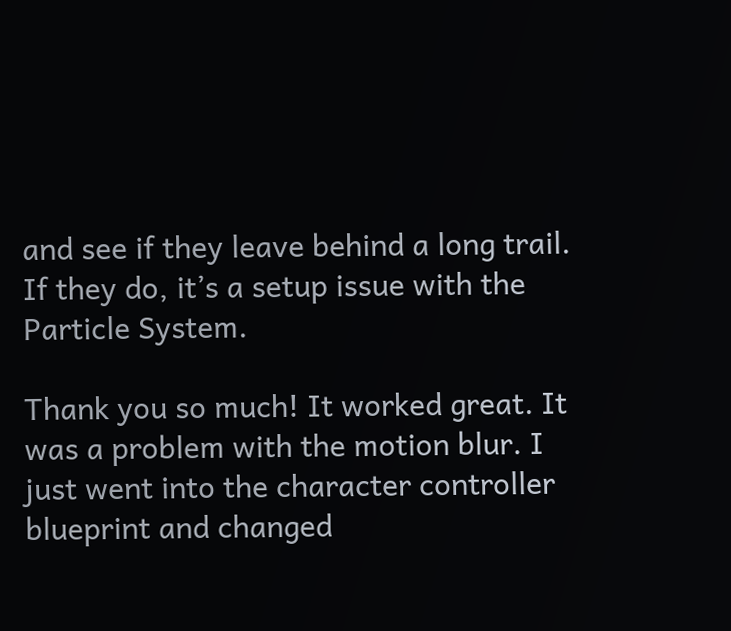and see if they leave behind a long trail. If they do, it’s a setup issue with the Particle System.

Thank you so much! It worked great. It was a problem with the motion blur. I just went into the character controller blueprint and changed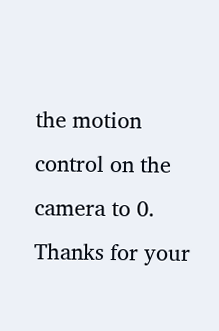the motion control on the camera to 0. Thanks for your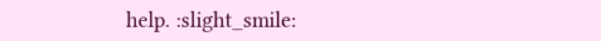help. :slight_smile: